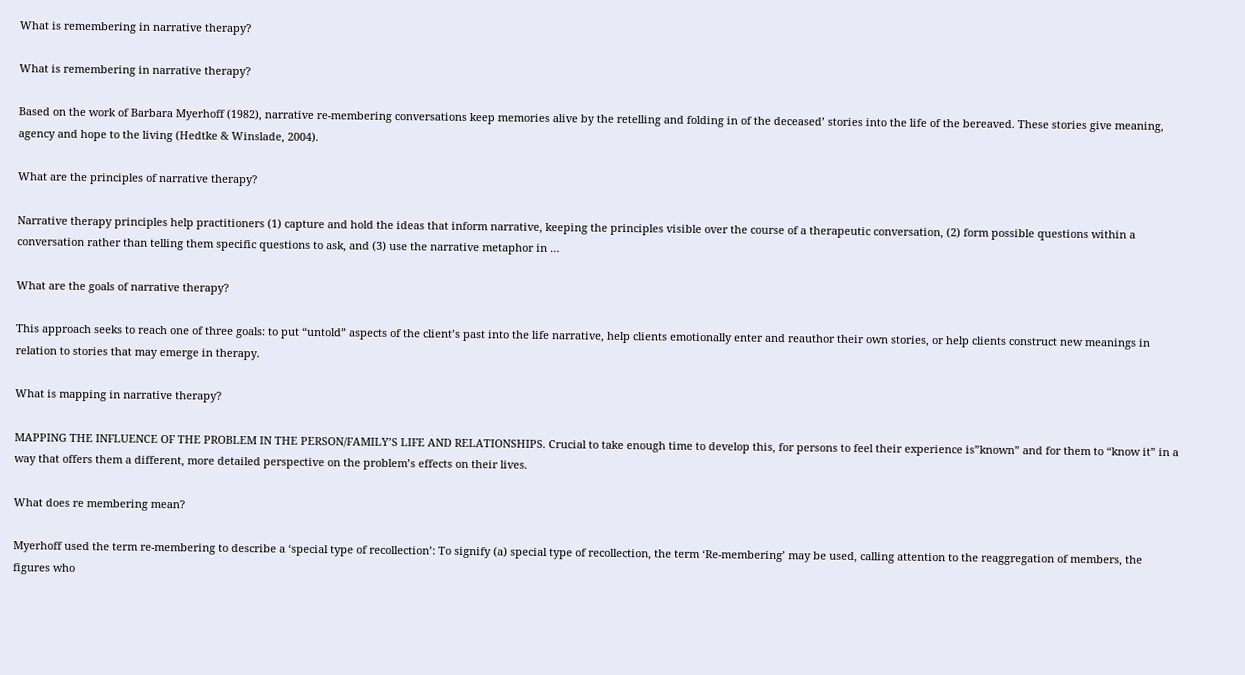What is remembering in narrative therapy?

What is remembering in narrative therapy?

Based on the work of Barbara Myerhoff (1982), narrative re-membering conversations keep memories alive by the retelling and folding in of the deceased’ stories into the life of the bereaved. These stories give meaning, agency and hope to the living (Hedtke & Winslade, 2004).

What are the principles of narrative therapy?

Narrative therapy principles help practitioners (1) capture and hold the ideas that inform narrative, keeping the principles visible over the course of a therapeutic conversation, (2) form possible questions within a conversation rather than telling them specific questions to ask, and (3) use the narrative metaphor in …

What are the goals of narrative therapy?

This approach seeks to reach one of three goals: to put “untold” aspects of the client’s past into the life narrative, help clients emotionally enter and reauthor their own stories, or help clients construct new meanings in relation to stories that may emerge in therapy.

What is mapping in narrative therapy?

MAPPING THE INFLUENCE OF THE PROBLEM IN THE PERSON/FAMILY’S LIFE AND RELATIONSHIPS. Crucial to take enough time to develop this, for persons to feel their experience is”known” and for them to “know it” in a way that offers them a different, more detailed perspective on the problem’s effects on their lives.

What does re membering mean?

Myerhoff used the term re-membering to describe a ‘special type of recollection’: To signify (a) special type of recollection, the term ‘Re-membering’ may be used, calling attention to the reaggregation of members, the figures who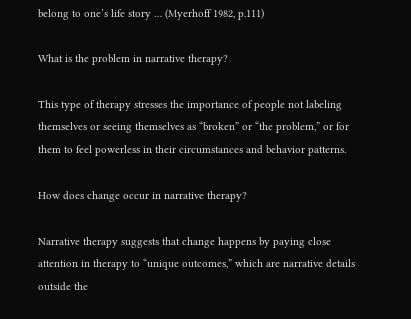belong to one’s life story … (Myerhoff 1982, p.111)

What is the problem in narrative therapy?

This type of therapy stresses the importance of people not labeling themselves or seeing themselves as “broken” or “the problem,” or for them to feel powerless in their circumstances and behavior patterns.

How does change occur in narrative therapy?

Narrative therapy suggests that change happens by paying close attention in therapy to “unique outcomes,” which are narrative details outside the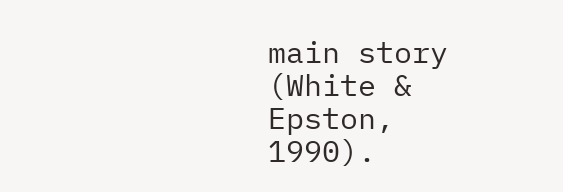main story (White & Epston, 1990).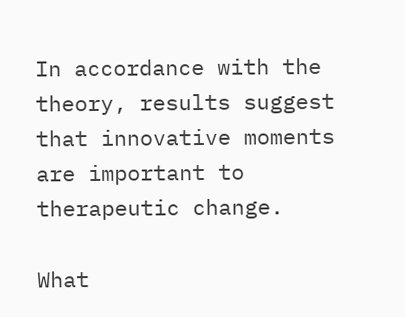In accordance with the theory, results suggest that innovative moments are important to therapeutic change.

What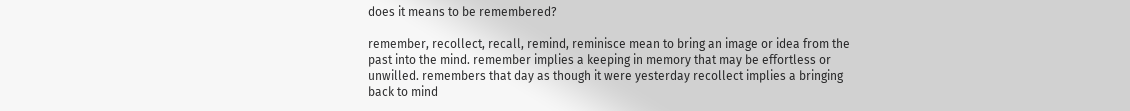does it means to be remembered?

remember, recollect, recall, remind, reminisce mean to bring an image or idea from the past into the mind. remember implies a keeping in memory that may be effortless or unwilled. remembers that day as though it were yesterday recollect implies a bringing back to mind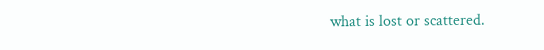what is lost or scattered.